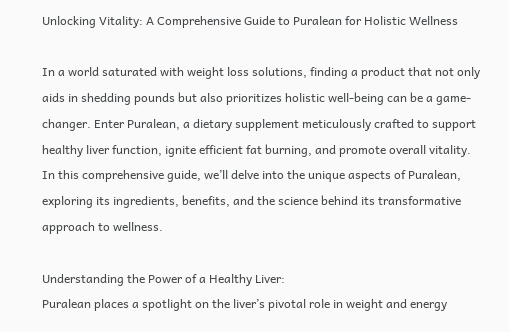Unlocking Vitality: A Comprehensive Guide to Puralean for Holistic Wellness

In a world saturated with weight loss solutions, finding a product that not only aids in shedding pounds but also prioritizes holistic well-being can be a game-changer. Enter Puralean, a dietary supplement meticulously crafted to support healthy liver function, ignite efficient fat burning, and promote overall vitality. In this comprehensive guide, we’ll delve into the unique aspects of Puralean, exploring its ingredients, benefits, and the science behind its transformative approach to wellness.

Understanding the Power of a Healthy Liver:
Puralean places a spotlight on the liver’s pivotal role in weight and energy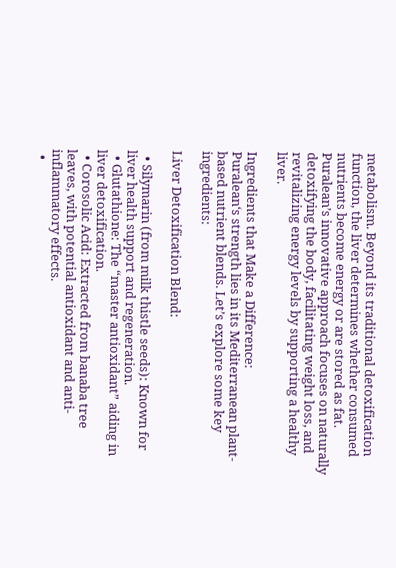metabolism. Beyond its traditional detoxification function, the liver determines whether consumed nutrients become energy or are stored as fat. Puralean’s innovative approach focuses on naturally detoxifying the body, facilitating weight loss, and revitalizing energy levels by supporting a healthy liver.

Ingredients that Make a Difference:
Puralean‘s strength lies in its Mediterranean plant-based nutrient blends. Let’s explore some key ingredients:

Liver Detoxification Blend:

  • Silymarin (from milk thistle seeds): Known for liver health support and regeneration.
  • Glutathione: The “master antioxidant” aiding in liver detoxification.
  • Corosolic Acid: Extracted from banaba tree leaves, with potential antioxidant and anti-inflammatory effects.
  •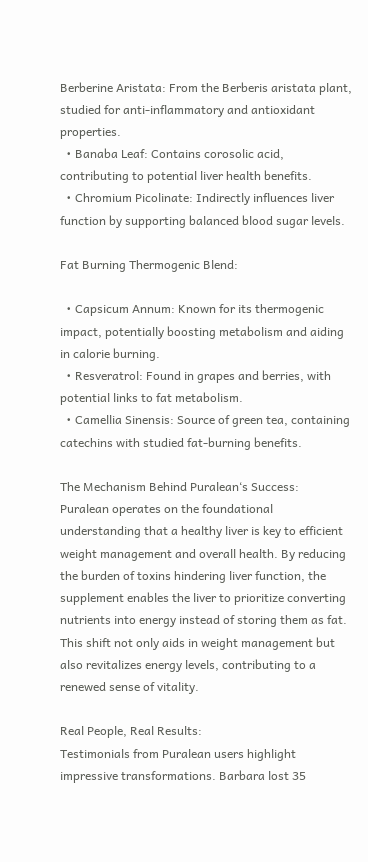Berberine Aristata: From the Berberis aristata plant, studied for anti-inflammatory and antioxidant properties.
  • Banaba Leaf: Contains corosolic acid, contributing to potential liver health benefits.
  • Chromium Picolinate: Indirectly influences liver function by supporting balanced blood sugar levels.

Fat Burning Thermogenic Blend:

  • Capsicum Annum: Known for its thermogenic impact, potentially boosting metabolism and aiding in calorie burning.
  • Resveratrol: Found in grapes and berries, with potential links to fat metabolism.
  • Camellia Sinensis: Source of green tea, containing catechins with studied fat-burning benefits.

The Mechanism Behind Puralean‘s Success:
Puralean operates on the foundational understanding that a healthy liver is key to efficient weight management and overall health. By reducing the burden of toxins hindering liver function, the supplement enables the liver to prioritize converting nutrients into energy instead of storing them as fat. This shift not only aids in weight management but also revitalizes energy levels, contributing to a renewed sense of vitality.

Real People, Real Results:
Testimonials from Puralean users highlight impressive transformations. Barbara lost 35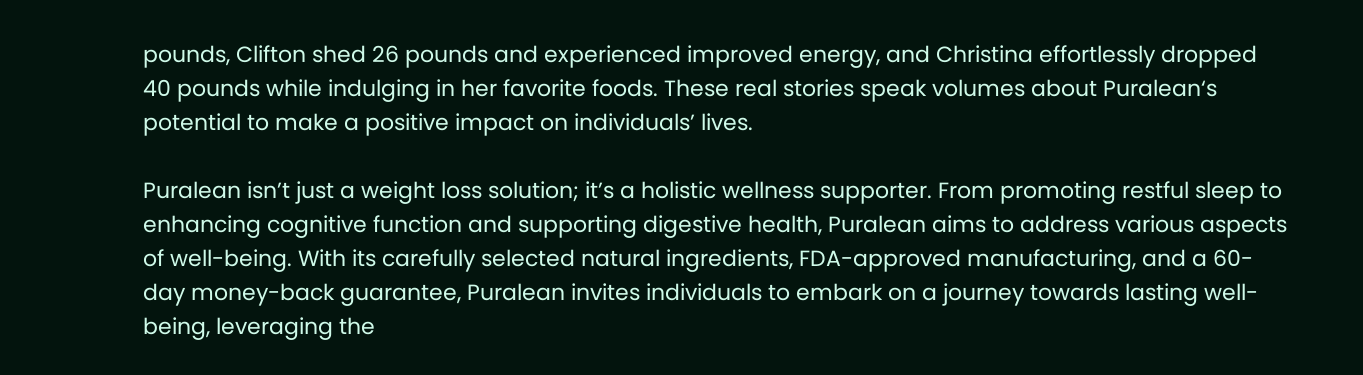pounds, Clifton shed 26 pounds and experienced improved energy, and Christina effortlessly dropped 40 pounds while indulging in her favorite foods. These real stories speak volumes about Puralean‘s potential to make a positive impact on individuals’ lives.

Puralean isn’t just a weight loss solution; it’s a holistic wellness supporter. From promoting restful sleep to enhancing cognitive function and supporting digestive health, Puralean aims to address various aspects of well-being. With its carefully selected natural ingredients, FDA-approved manufacturing, and a 60-day money-back guarantee, Puralean invites individuals to embark on a journey towards lasting well-being, leveraging the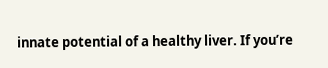innate potential of a healthy liver. If you’re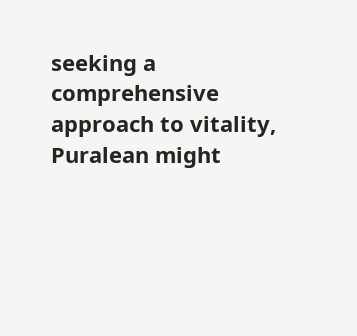seeking a comprehensive approach to vitality, Puralean might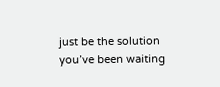just be the solution you’ve been waiting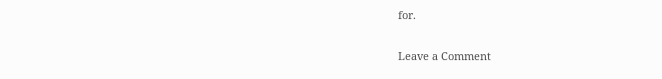for.

Leave a Comment